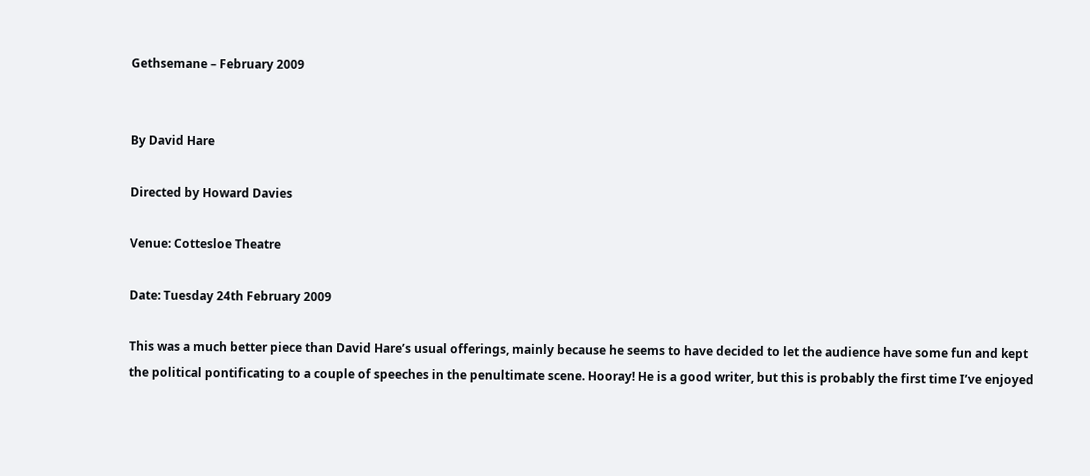Gethsemane – February 2009


By David Hare

Directed by Howard Davies

Venue: Cottesloe Theatre

Date: Tuesday 24th February 2009

This was a much better piece than David Hare’s usual offerings, mainly because he seems to have decided to let the audience have some fun and kept the political pontificating to a couple of speeches in the penultimate scene. Hooray! He is a good writer, but this is probably the first time I’ve enjoyed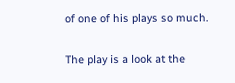of one of his plays so much.

The play is a look at the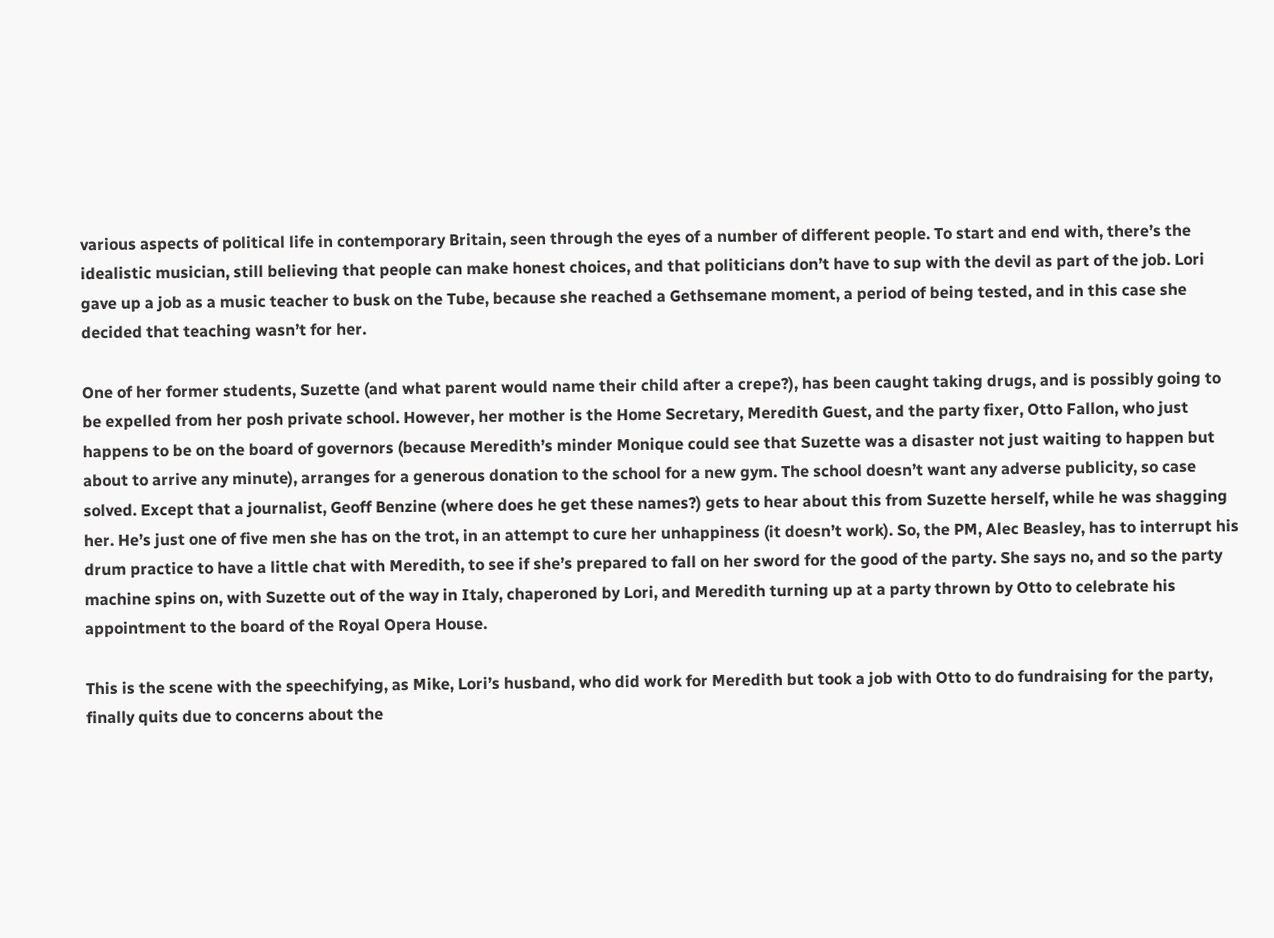various aspects of political life in contemporary Britain, seen through the eyes of a number of different people. To start and end with, there’s the idealistic musician, still believing that people can make honest choices, and that politicians don’t have to sup with the devil as part of the job. Lori gave up a job as a music teacher to busk on the Tube, because she reached a Gethsemane moment, a period of being tested, and in this case she decided that teaching wasn’t for her.

One of her former students, Suzette (and what parent would name their child after a crepe?), has been caught taking drugs, and is possibly going to be expelled from her posh private school. However, her mother is the Home Secretary, Meredith Guest, and the party fixer, Otto Fallon, who just happens to be on the board of governors (because Meredith’s minder Monique could see that Suzette was a disaster not just waiting to happen but about to arrive any minute), arranges for a generous donation to the school for a new gym. The school doesn’t want any adverse publicity, so case solved. Except that a journalist, Geoff Benzine (where does he get these names?) gets to hear about this from Suzette herself, while he was shagging her. He’s just one of five men she has on the trot, in an attempt to cure her unhappiness (it doesn’t work). So, the PM, Alec Beasley, has to interrupt his drum practice to have a little chat with Meredith, to see if she’s prepared to fall on her sword for the good of the party. She says no, and so the party machine spins on, with Suzette out of the way in Italy, chaperoned by Lori, and Meredith turning up at a party thrown by Otto to celebrate his appointment to the board of the Royal Opera House.

This is the scene with the speechifying, as Mike, Lori’s husband, who did work for Meredith but took a job with Otto to do fundraising for the party, finally quits due to concerns about the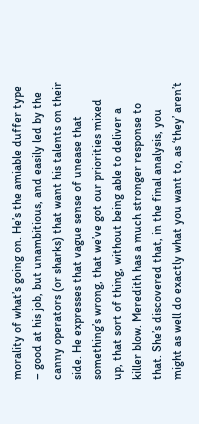morality of what’s going on. He’s the amiable duffer type – good at his job, but unambitious, and easily led by the canny operators (or sharks) that want his talents on their side. He expresses that vague sense of unease that something’s wrong, that we’ve got our priorities mixed up, that sort of thing, without being able to deliver a killer blow. Meredith has a much stronger response to that. She’s discovered that, in the final analysis, you might as well do exactly what you want to, as ‘they’ aren’t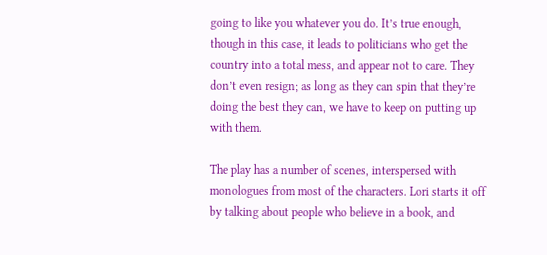going to like you whatever you do. It’s true enough, though in this case, it leads to politicians who get the country into a total mess, and appear not to care. They don’t even resign; as long as they can spin that they’re doing the best they can, we have to keep on putting up with them.

The play has a number of scenes, interspersed with monologues from most of the characters. Lori starts it off by talking about people who believe in a book, and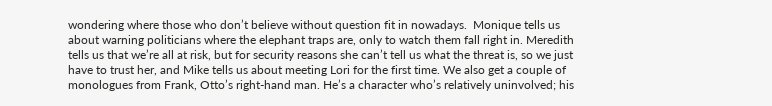wondering where those who don’t believe without question fit in nowadays.  Monique tells us about warning politicians where the elephant traps are, only to watch them fall right in. Meredith tells us that we’re all at risk, but for security reasons she can’t tell us what the threat is, so we just have to trust her, and Mike tells us about meeting Lori for the first time. We also get a couple of monologues from Frank, Otto’s right-hand man. He’s a character who’s relatively uninvolved; his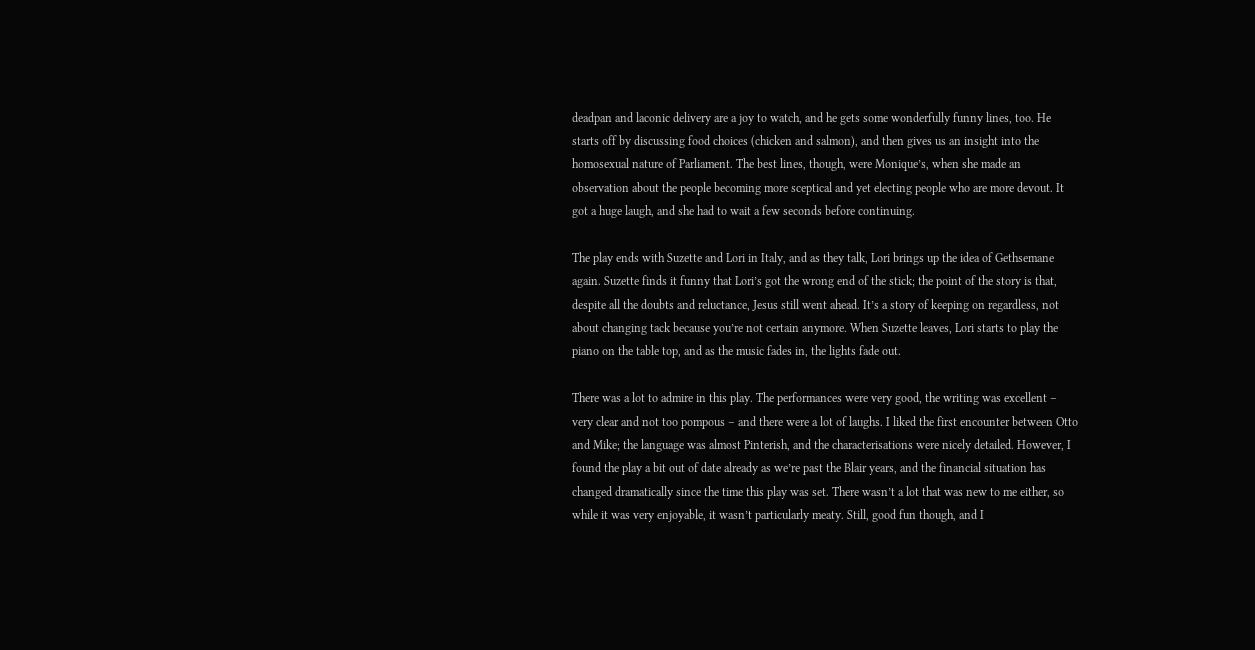deadpan and laconic delivery are a joy to watch, and he gets some wonderfully funny lines, too. He starts off by discussing food choices (chicken and salmon), and then gives us an insight into the homosexual nature of Parliament. The best lines, though, were Monique’s, when she made an observation about the people becoming more sceptical and yet electing people who are more devout. It got a huge laugh, and she had to wait a few seconds before continuing.

The play ends with Suzette and Lori in Italy, and as they talk, Lori brings up the idea of Gethsemane again. Suzette finds it funny that Lori’s got the wrong end of the stick; the point of the story is that, despite all the doubts and reluctance, Jesus still went ahead. It’s a story of keeping on regardless, not about changing tack because you’re not certain anymore. When Suzette leaves, Lori starts to play the piano on the table top, and as the music fades in, the lights fade out.

There was a lot to admire in this play. The performances were very good, the writing was excellent – very clear and not too pompous – and there were a lot of laughs. I liked the first encounter between Otto and Mike; the language was almost Pinterish, and the characterisations were nicely detailed. However, I found the play a bit out of date already as we’re past the Blair years, and the financial situation has changed dramatically since the time this play was set. There wasn’t a lot that was new to me either, so while it was very enjoyable, it wasn’t particularly meaty. Still, good fun though, and I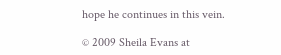hope he continues in this vein.

© 2009 Sheila Evans at